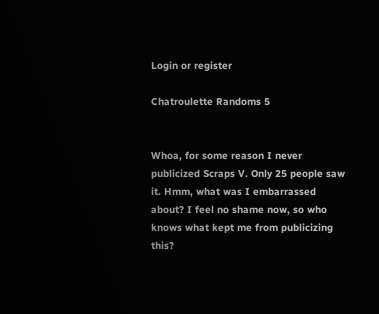Login or register

Chatroulette Randoms 5


Whoa, for some reason I never publicized Scraps V. Only 25 people saw it. Hmm, what was I embarrassed about? I feel no shame now, so who knows what kept me from publicizing this?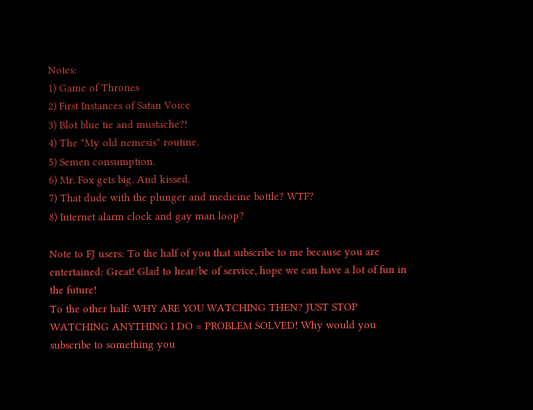Notes:
1) Game of Thrones
2) First Instances of Satan Voice
3) Blot blue tie and mustache?!
4) The "My old nemesis" routine.
5) Semen consumption.
6) Mr. Fox gets big. And kissed.
7) That dude with the plunger and medicine bottle? WTF?
8) Internet alarm clock and gay man loop?

Note to FJ users: To the half of you that subscribe to me because you are entertained: Great! Glad to hear/be of service, hope we can have a lot of fun in the future!
To the other half: WHY ARE YOU WATCHING THEN? JUST STOP WATCHING ANYTHING I DO = PROBLEM SOLVED! Why would you subscribe to something you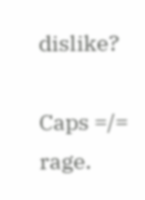dislike?

Caps =/= rage.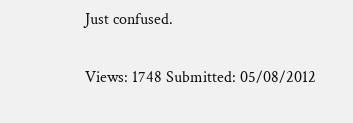Just confused.

Views: 1748 Submitted: 05/08/2012